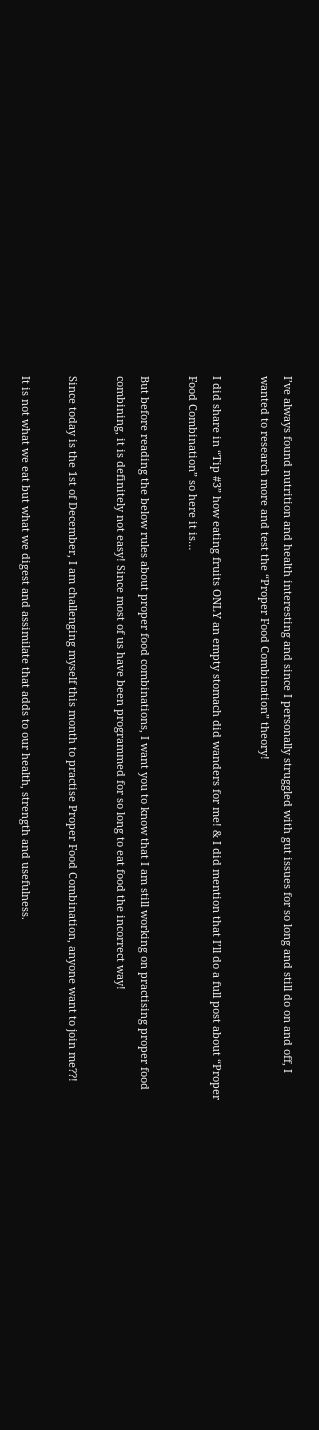I’ve always found nutrition and health interesting and since I personally struggled with gut issues for so long and still do on and off, I wanted to research more and test the “Proper Food Combination” theory!

I did share in “Tip #3” how eating fruits ONLY an empty stomach did wanders for me! & I did mention that I’ll do a full post about “Proper Food Combination” so here it is…

But before reading the below rules about proper food combinations, I want you to know that I am still working on practising proper food combining, it is definitely not easy! Since most of us have been programmed for so long to eat food the incorrect way!

Since today is the 1st of December, I am challenging myself this month to practise Proper Food Combination, anyone want to join me??!

It is not what we eat but what we digest and assimilate that adds to our health, strength and usefulness.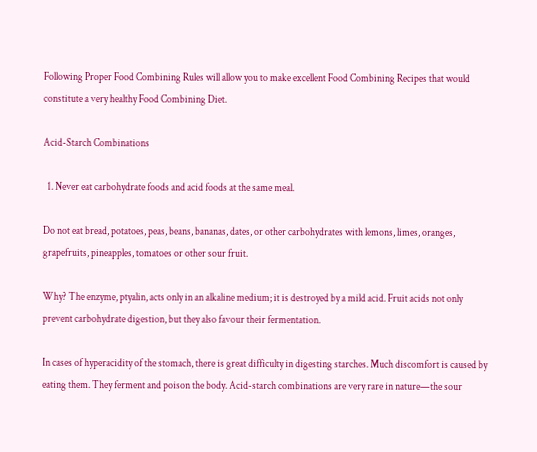Following Proper Food Combining Rules will allow you to make excellent Food Combining Recipes that would constitute a very healthy Food Combining Diet.

Acid-Starch Combinations

  1. Never eat carbohydrate foods and acid foods at the same meal.

Do not eat bread, potatoes, peas, beans, bananas, dates, or other carbohydrates with lemons, limes, oranges, grapefruits, pineapples, tomatoes or other sour fruit.

Why? The enzyme, ptyalin, acts only in an alkaline medium; it is destroyed by a mild acid. Fruit acids not only prevent carbohydrate digestion, but they also favour their fermentation.

In cases of hyperacidity of the stomach, there is great difficulty in digesting starches. Much discomfort is caused by eating them. They ferment and poison the body. Acid-starch combinations are very rare in nature—the sour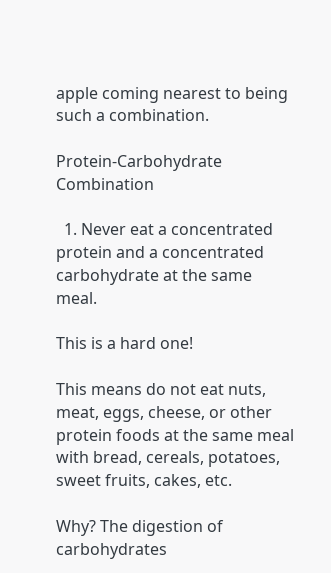apple coming nearest to being such a combination.

Protein-Carbohydrate Combination

  1. Never eat a concentrated protein and a concentrated carbohydrate at the same meal.

This is a hard one!

This means do not eat nuts, meat, eggs, cheese, or other protein foods at the same meal with bread, cereals, potatoes, sweet fruits, cakes, etc.

Why? The digestion of carbohydrates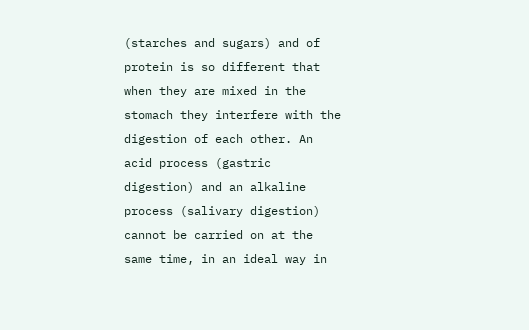(starches and sugars) and of protein is so different that when they are mixed in the stomach they interfere with the digestion of each other. An acid process (gastric digestion) and an alkaline process (salivary digestion) cannot be carried on at the same time, in an ideal way in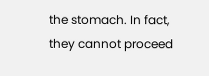the stomach. In fact, they cannot proceed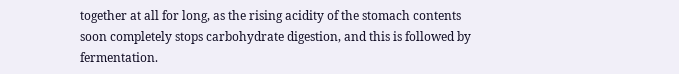together at all for long, as the rising acidity of the stomach contents soon completely stops carbohydrate digestion, and this is followed by fermentation.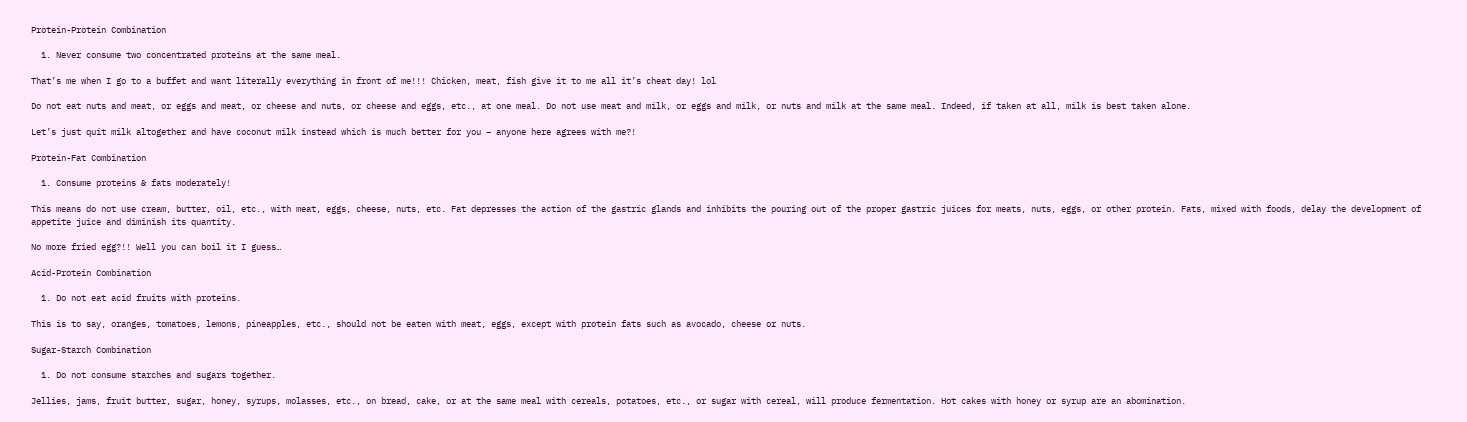Protein-Protein Combination

  1. Never consume two concentrated proteins at the same meal.

That’s me when I go to a buffet and want literally everything in front of me!!! Chicken, meat, fish give it to me all it’s cheat day! lol

Do not eat nuts and meat, or eggs and meat, or cheese and nuts, or cheese and eggs, etc., at one meal. Do not use meat and milk, or eggs and milk, or nuts and milk at the same meal. Indeed, if taken at all, milk is best taken alone.

Let’s just quit milk altogether and have coconut milk instead which is much better for you – anyone here agrees with me?!

Protein-Fat Combination

  1. Consume proteins & fats moderately!

This means do not use cream, butter, oil, etc., with meat, eggs, cheese, nuts, etc. Fat depresses the action of the gastric glands and inhibits the pouring out of the proper gastric juices for meats, nuts, eggs, or other protein. Fats, mixed with foods, delay the development of appetite juice and diminish its quantity.

No more fried egg?!! Well you can boil it I guess…

Acid-Protein Combination

  1. Do not eat acid fruits with proteins.

This is to say, oranges, tomatoes, lemons, pineapples, etc., should not be eaten with meat, eggs, except with protein fats such as avocado, cheese or nuts.

Sugar-Starch Combination

  1. Do not consume starches and sugars together.

Jellies, jams, fruit butter, sugar, honey, syrups, molasses, etc., on bread, cake, or at the same meal with cereals, potatoes, etc., or sugar with cereal, will produce fermentation. Hot cakes with honey or syrup are an abomination.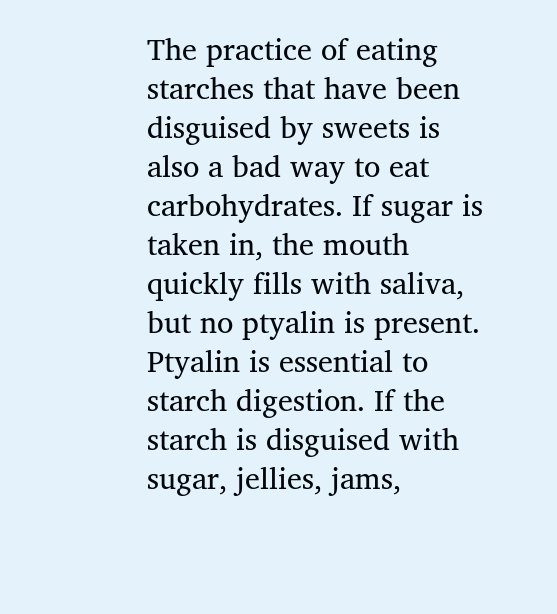The practice of eating starches that have been disguised by sweets is also a bad way to eat carbohydrates. If sugar is taken in, the mouth quickly fills with saliva, but no ptyalin is present. Ptyalin is essential to starch digestion. If the starch is disguised with sugar, jellies, jams,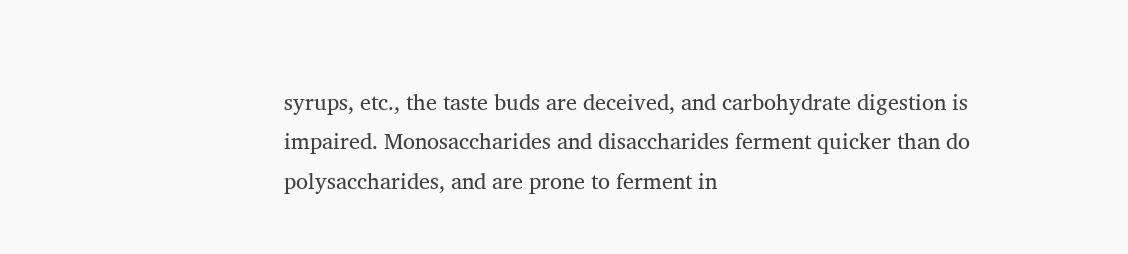syrups, etc., the taste buds are deceived, and carbohydrate digestion is impaired. Monosaccharides and disaccharides ferment quicker than do polysaccharides, and are prone to ferment in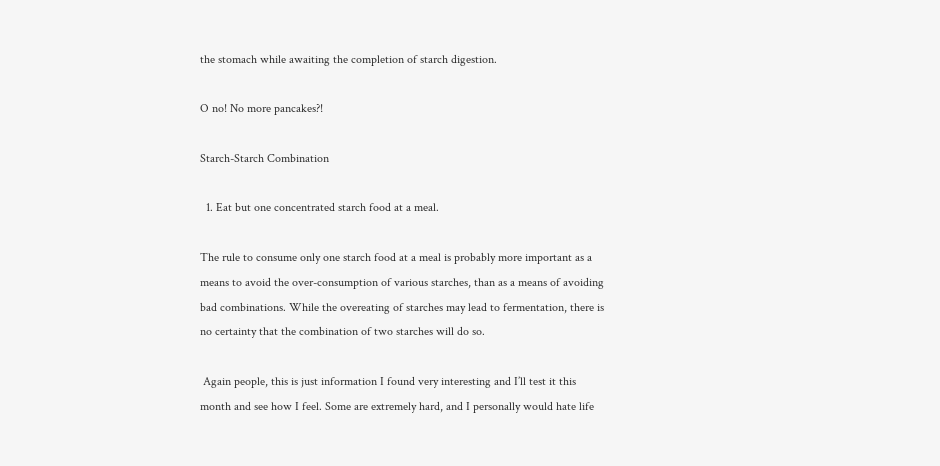the stomach while awaiting the completion of starch digestion.

O no! No more pancakes?!

Starch-Starch Combination

  1. Eat but one concentrated starch food at a meal.

The rule to consume only one starch food at a meal is probably more important as a means to avoid the over-consumption of various starches, than as a means of avoiding bad combinations. While the overeating of starches may lead to fermentation, there is no certainty that the combination of two starches will do so.

 Again people, this is just information I found very interesting and I’ll test it this month and see how I feel. Some are extremely hard, and I personally would hate life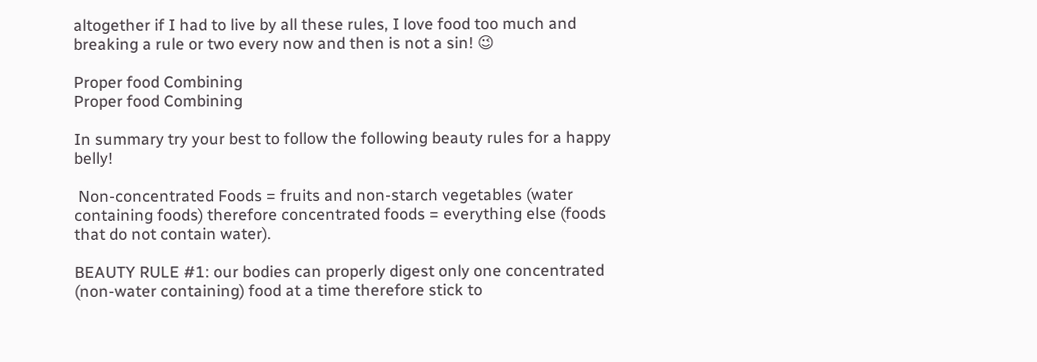altogether if I had to live by all these rules, I love food too much and breaking a rule or two every now and then is not a sin! 😉

Proper food Combining
Proper food Combining

In summary try your best to follow the following beauty rules for a happy belly!

 Non-concentrated Foods = fruits and non-starch vegetables (water containing foods) therefore concentrated foods = everything else (foods that do not contain water).

BEAUTY RULE #1: our bodies can properly digest only one concentrated (non-water containing) food at a time therefore stick to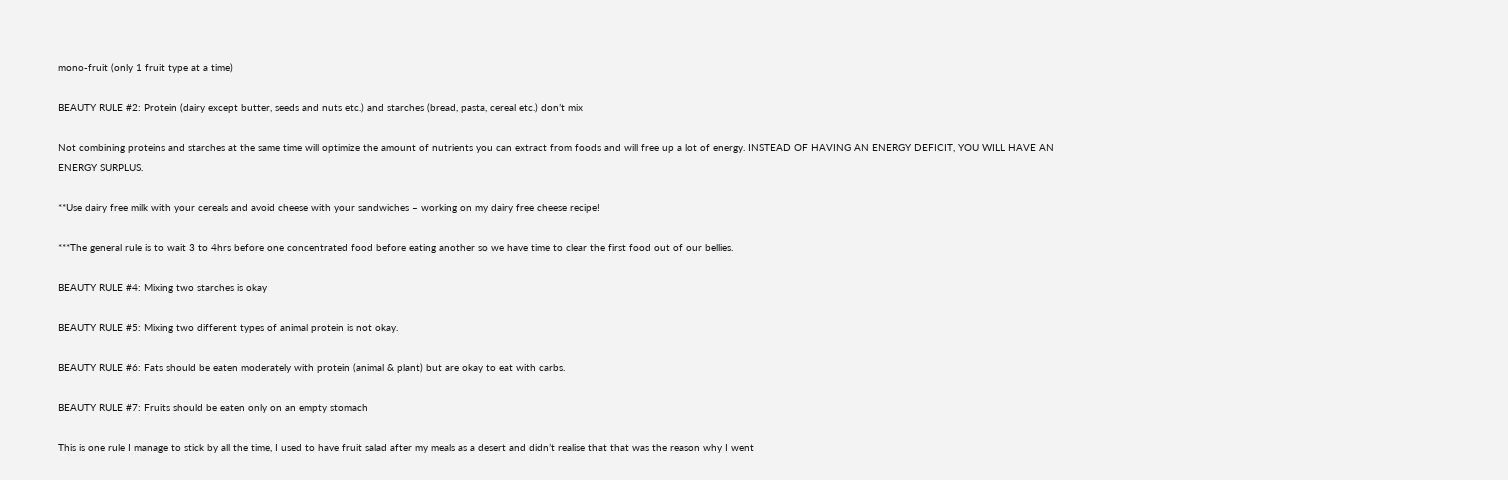mono-fruit (only 1 fruit type at a time)

BEAUTY RULE #2: Protein (dairy except butter, seeds and nuts etc.) and starches (bread, pasta, cereal etc.) don’t mix

Not combining proteins and starches at the same time will optimize the amount of nutrients you can extract from foods and will free up a lot of energy. INSTEAD OF HAVING AN ENERGY DEFICIT, YOU WILL HAVE AN ENERGY SURPLUS.

**Use dairy free milk with your cereals and avoid cheese with your sandwiches – working on my dairy free cheese recipe!

***The general rule is to wait 3 to 4hrs before one concentrated food before eating another so we have time to clear the first food out of our bellies.

BEAUTY RULE #4: Mixing two starches is okay

BEAUTY RULE #5: Mixing two different types of animal protein is not okay.

BEAUTY RULE #6: Fats should be eaten moderately with protein (animal & plant) but are okay to eat with carbs.

BEAUTY RULE #7: Fruits should be eaten only on an empty stomach

This is one rule I manage to stick by all the time, I used to have fruit salad after my meals as a desert and didn’t realise that that was the reason why I went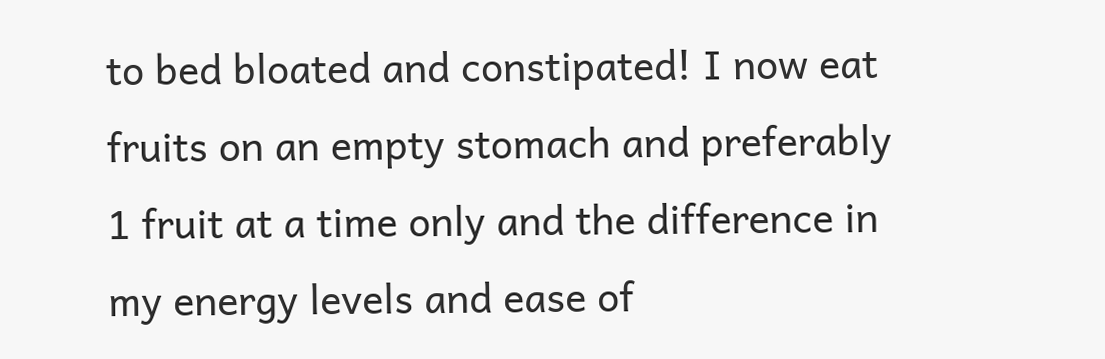to bed bloated and constipated! I now eat fruits on an empty stomach and preferably 1 fruit at a time only and the difference in my energy levels and ease of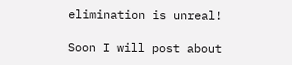elimination is unreal!

Soon I will post about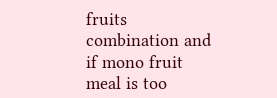fruits combination and if mono fruit meal is too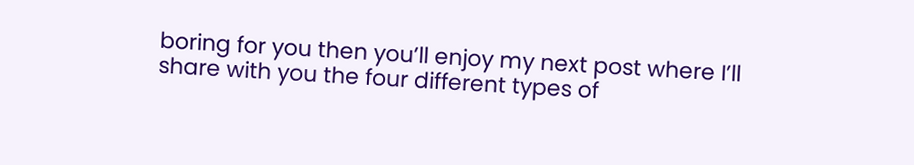boring for you then you’ll enjoy my next post where I’ll share with you the four different types of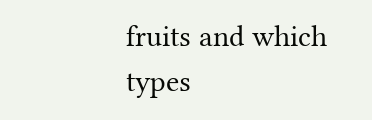fruits and which types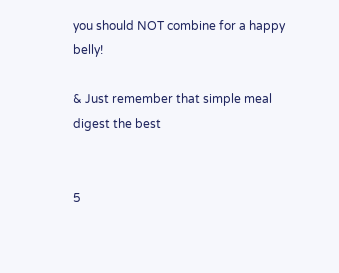you should NOT combine for a happy belly!

& Just remember that simple meal digest the best


5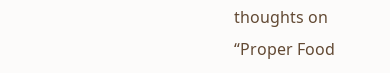thoughts on “Proper Food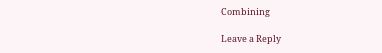Combining

Leave a Reply